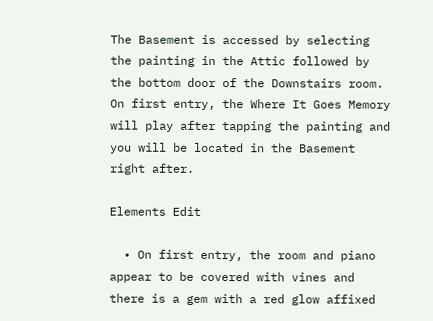The Basement is accessed by selecting the painting in the Attic followed by the bottom door of the Downstairs room. On first entry, the Where It Goes Memory will play after tapping the painting and you will be located in the Basement right after.

Elements Edit

  • On first entry, the room and piano appear to be covered with vines and there is a gem with a red glow affixed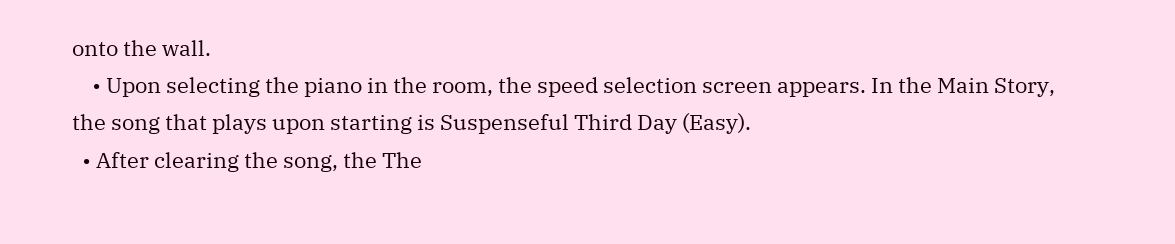onto the wall.
    • Upon selecting the piano in the room, the speed selection screen appears. In the Main Story, the song that plays upon starting is Suspenseful Third Day (Easy).
  • After clearing the song, the The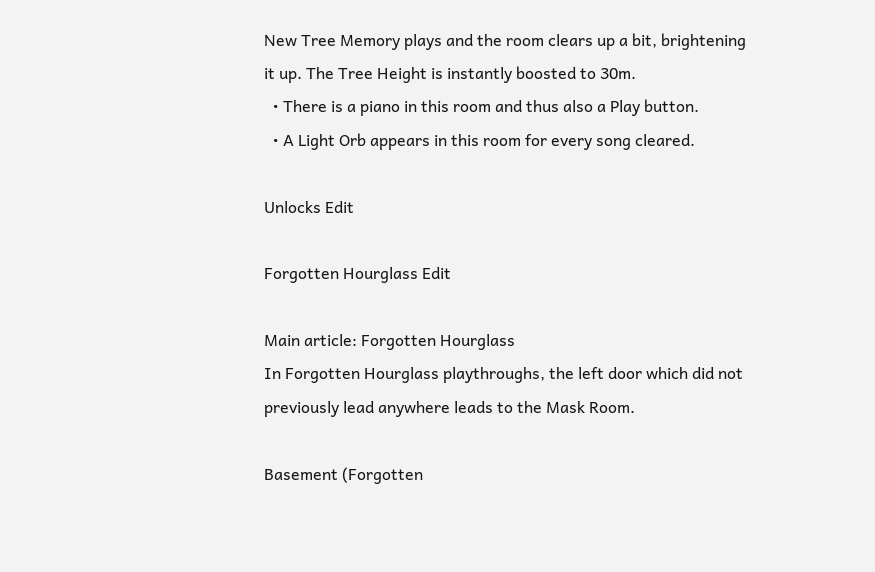New Tree Memory plays and the room clears up a bit, brightening it up. The Tree Height is instantly boosted to 30m.
  • There is a piano in this room and thus also a Play button.
  • A Light Orb appears in this room for every song cleared.

Unlocks Edit

Forgotten Hourglass Edit

Main article: Forgotten Hourglass
In Forgotten Hourglass playthroughs, the left door which did not previously lead anywhere leads to the Mask Room.

Basement (Forgotten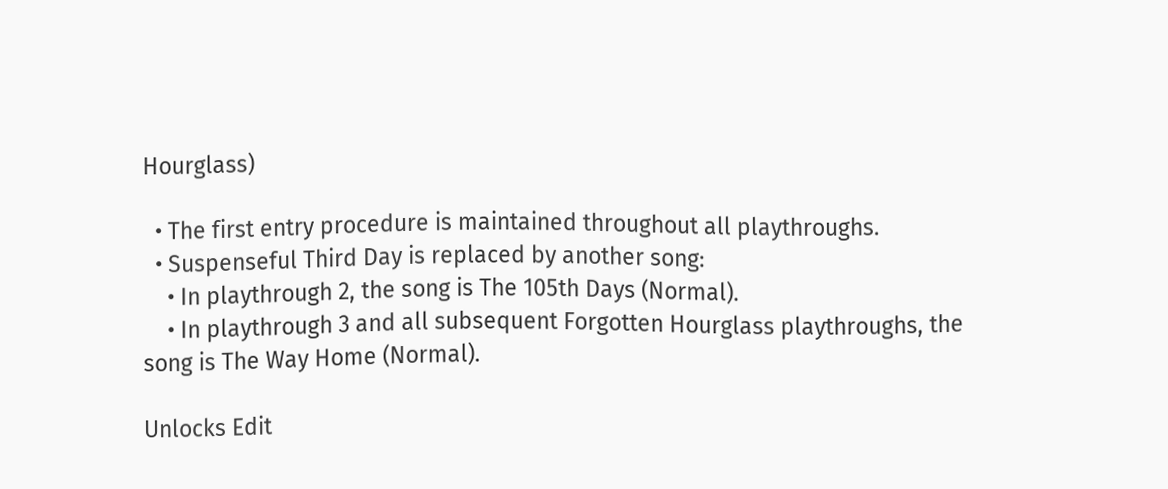Hourglass)

  • The first entry procedure is maintained throughout all playthroughs.
  • Suspenseful Third Day is replaced by another song:
    • In playthrough 2, the song is The 105th Days (Normal).
    • In playthrough 3 and all subsequent Forgotten Hourglass playthroughs, the song is The Way Home (Normal).

Unlocks Edit